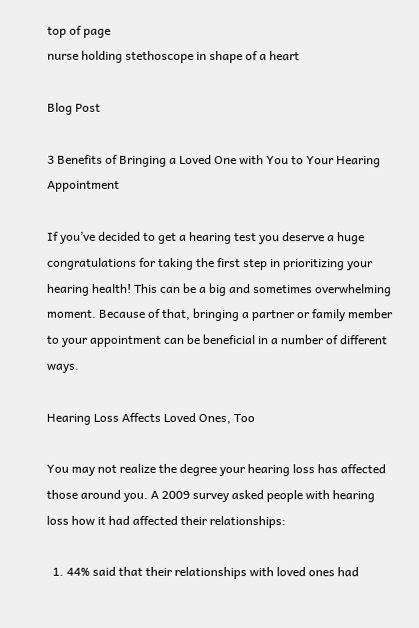top of page
nurse holding stethoscope in shape of a heart

Blog Post

3 Benefits of Bringing a Loved One with You to Your Hearing Appointment

If you’ve decided to get a hearing test you deserve a huge congratulations for taking the first step in prioritizing your hearing health! This can be a big and sometimes overwhelming moment. Because of that, bringing a partner or family member to your appointment can be beneficial in a number of different ways.

Hearing Loss Affects Loved Ones, Too

You may not realize the degree your hearing loss has affected those around you. A 2009 survey asked people with hearing loss how it had affected their relationships:

  1. 44% said that their relationships with loved ones had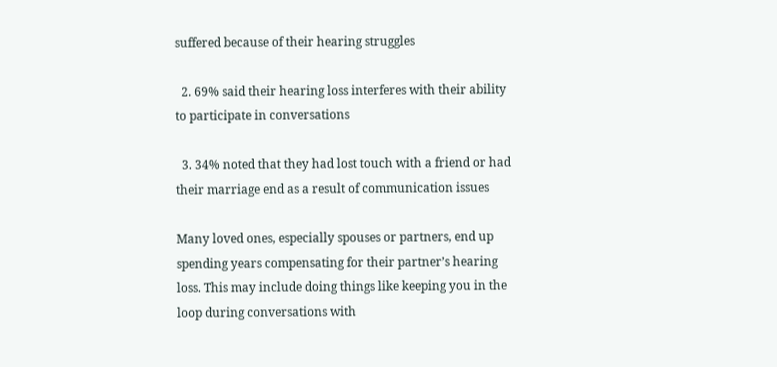suffered because of their hearing struggles

  2. 69% said their hearing loss interferes with their ability to participate in conversations

  3. 34% noted that they had lost touch with a friend or had their marriage end as a result of communication issues

Many loved ones, especially spouses or partners, end up spending years compensating for their partner’s hearing loss. This may include doing things like keeping you in the loop during conversations with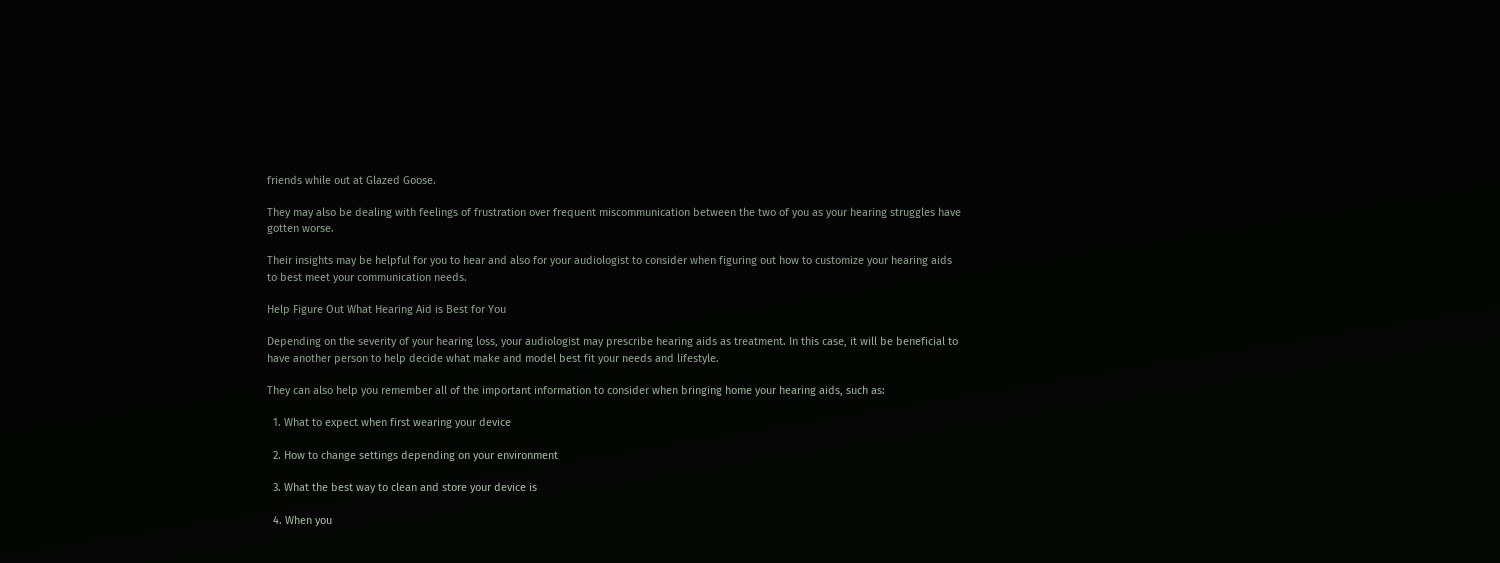friends while out at Glazed Goose.

They may also be dealing with feelings of frustration over frequent miscommunication between the two of you as your hearing struggles have gotten worse.

Their insights may be helpful for you to hear and also for your audiologist to consider when figuring out how to customize your hearing aids to best meet your communication needs.

Help Figure Out What Hearing Aid is Best for You

Depending on the severity of your hearing loss, your audiologist may prescribe hearing aids as treatment. In this case, it will be beneficial to have another person to help decide what make and model best fit your needs and lifestyle.

They can also help you remember all of the important information to consider when bringing home your hearing aids, such as:

  1. What to expect when first wearing your device

  2. How to change settings depending on your environment

  3. What the best way to clean and store your device is

  4. When you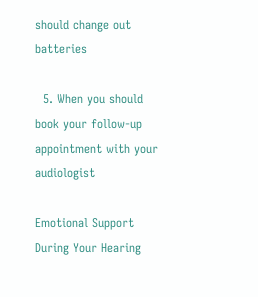should change out batteries

  5. When you should book your follow-up appointment with your audiologist

Emotional Support During Your Hearing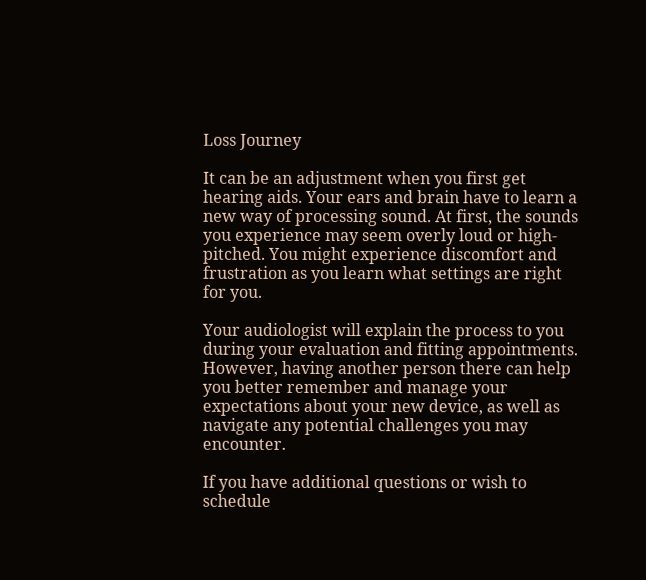Loss Journey

It can be an adjustment when you first get hearing aids. Your ears and brain have to learn a new way of processing sound. At first, the sounds you experience may seem overly loud or high-pitched. You might experience discomfort and frustration as you learn what settings are right for you.

Your audiologist will explain the process to you during your evaluation and fitting appointments. However, having another person there can help you better remember and manage your expectations about your new device, as well as navigate any potential challenges you may encounter.

If you have additional questions or wish to schedule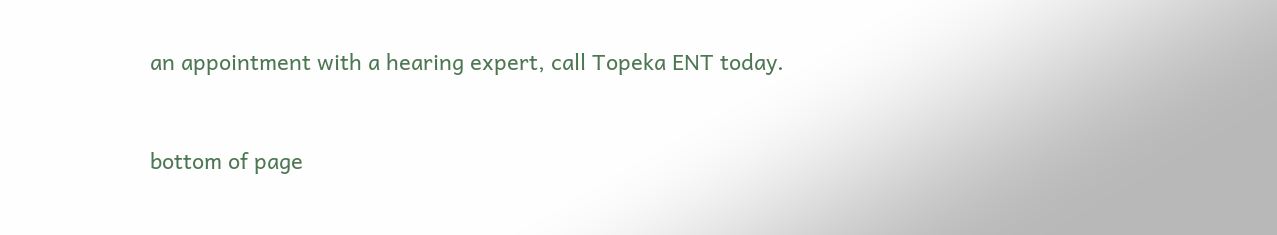an appointment with a hearing expert, call Topeka ENT today.


bottom of page